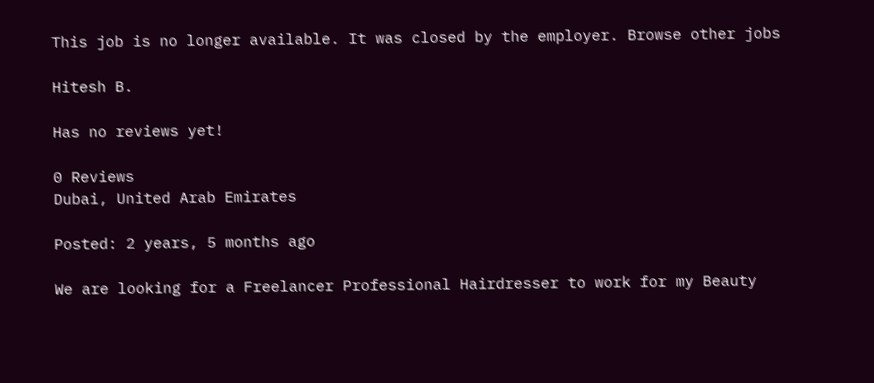This job is no longer available. It was closed by the employer. Browse other jobs

Hitesh B.

Has no reviews yet!

0 Reviews
Dubai, United Arab Emirates

Posted: 2 years, 5 months ago

We are looking for a Freelancer Professional Hairdresser to work for my Beauty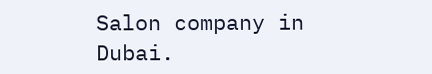Salon company in Dubai.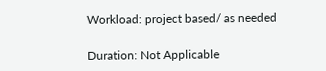Workload: project based/ as needed

Duration: Not Applicable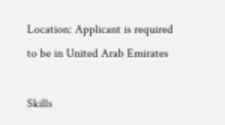Location: Applicant is required to be in United Arab Emirates

Skills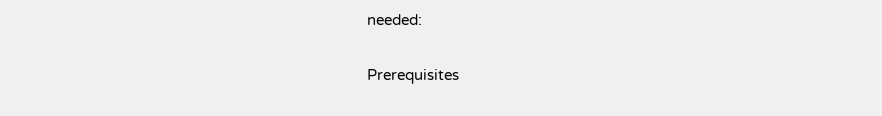needed:

Prerequisites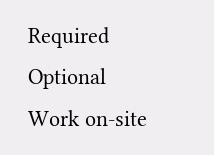Required Optional
Work on-site